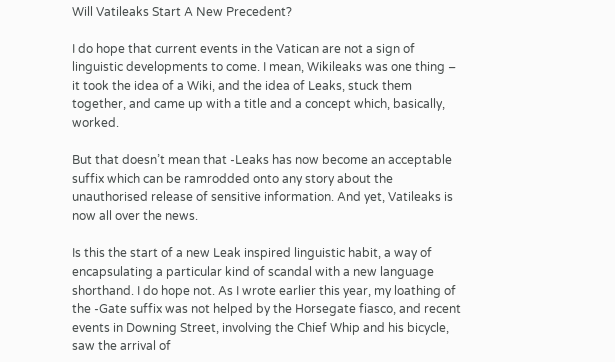Will Vatileaks Start A New Precedent?

I do hope that current events in the Vatican are not a sign of linguistic developments to come. I mean, Wikileaks was one thing – it took the idea of a Wiki, and the idea of Leaks, stuck them together, and came up with a title and a concept which, basically, worked.

But that doesn’t mean that -Leaks has now become an acceptable suffix which can be ramrodded onto any story about the unauthorised release of sensitive information. And yet, Vatileaks is now all over the news.

Is this the start of a new Leak inspired linguistic habit, a way of encapsulating a particular kind of scandal with a new language shorthand. I do hope not. As I wrote earlier this year, my loathing of the -Gate suffix was not helped by the Horsegate fiasco, and recent events in Downing Street, involving the Chief Whip and his bicycle, saw the arrival of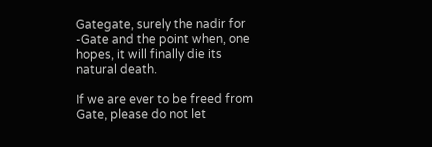Gategate, surely the nadir for -Gate and the point when, one hopes, it will finally die its natural death.

If we are ever to be freed from Gate, please do not let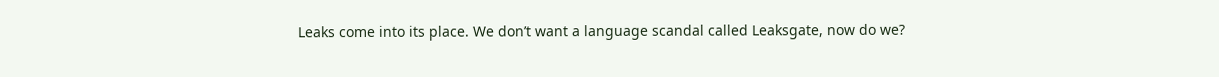Leaks come into its place. We don’t want a language scandal called Leaksgate, now do we?